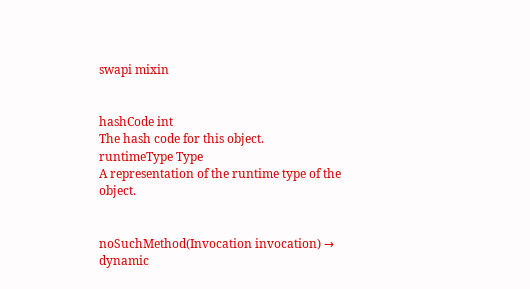swapi mixin


hashCode int
The hash code for this object.
runtimeType Type
A representation of the runtime type of the object.


noSuchMethod(Invocation invocation) → dynamic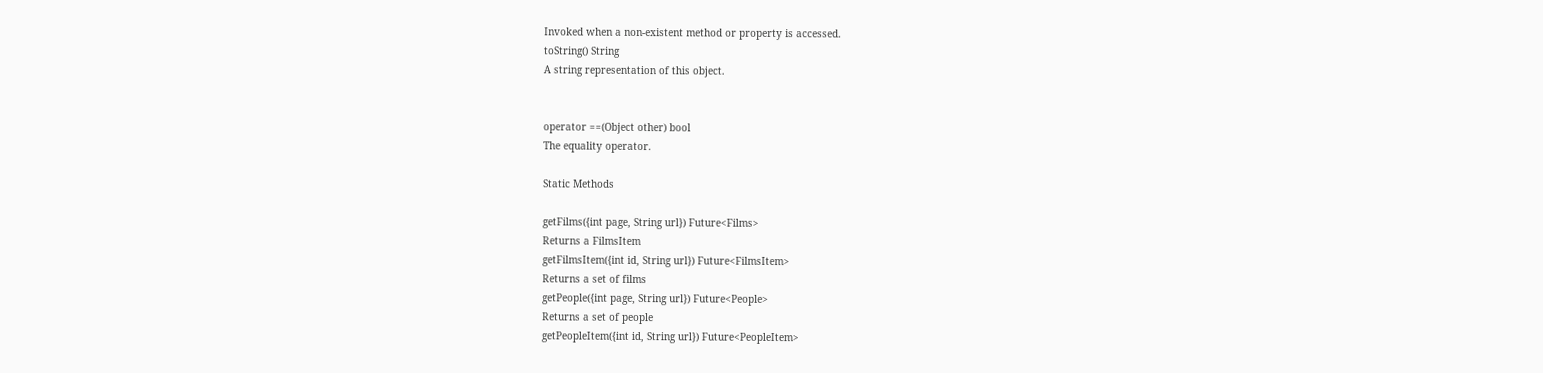Invoked when a non-existent method or property is accessed.
toString() String
A string representation of this object.


operator ==(Object other) bool
The equality operator.

Static Methods

getFilms({int page, String url}) Future<Films>
Returns a FilmsItem
getFilmsItem({int id, String url}) Future<FilmsItem>
Returns a set of films
getPeople({int page, String url}) Future<People>
Returns a set of people
getPeopleItem({int id, String url}) Future<PeopleItem>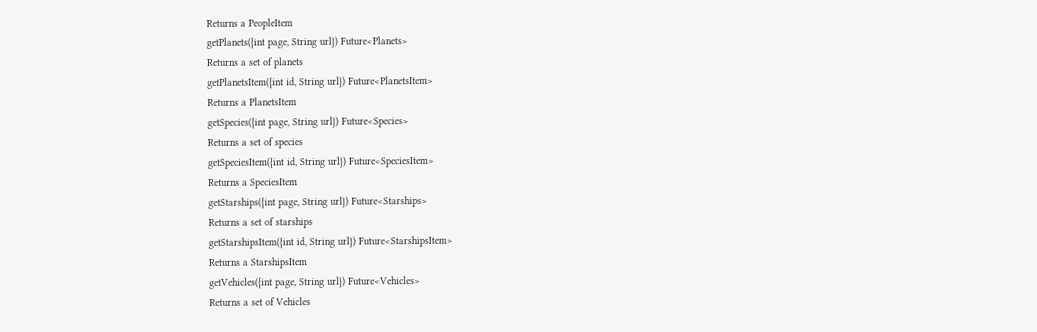Returns a PeopleItem
getPlanets({int page, String url}) Future<Planets>
Returns a set of planets
getPlanetsItem({int id, String url}) Future<PlanetsItem>
Returns a PlanetsItem
getSpecies({int page, String url}) Future<Species>
Returns a set of species
getSpeciesItem({int id, String url}) Future<SpeciesItem>
Returns a SpeciesItem
getStarships({int page, String url}) Future<Starships>
Returns a set of starships
getStarshipsItem({int id, String url}) Future<StarshipsItem>
Returns a StarshipsItem
getVehicles({int page, String url}) Future<Vehicles>
Returns a set of Vehicles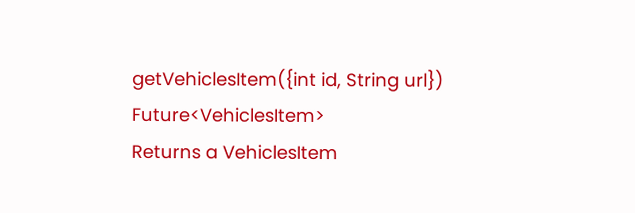getVehiclesItem({int id, String url}) Future<VehiclesItem>
Returns a VehiclesItem